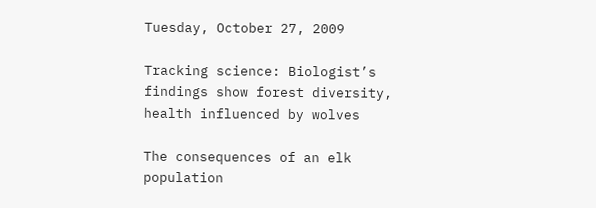Tuesday, October 27, 2009

Tracking science: Biologist’s findings show forest diversity, health influenced by wolves

The consequences of an elk population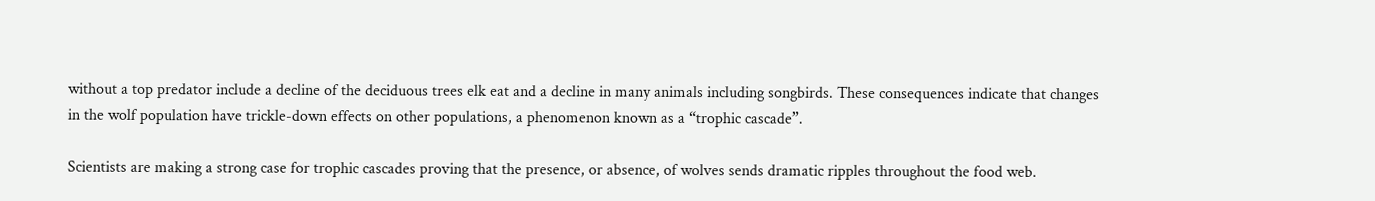without a top predator include a decline of the deciduous trees elk eat and a decline in many animals including songbirds. These consequences indicate that changes in the wolf population have trickle-down effects on other populations, a phenomenon known as a “trophic cascade”.

Scientists are making a strong case for trophic cascades proving that the presence, or absence, of wolves sends dramatic ripples throughout the food web.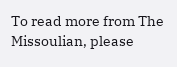To read more from The Missoulian, please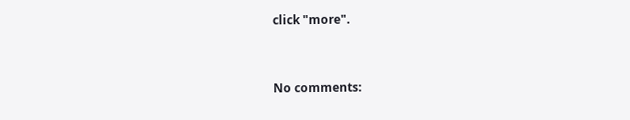click "more".


No comments: